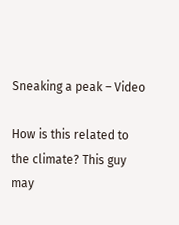Sneaking a peak – Video

How is this related to the climate? This guy may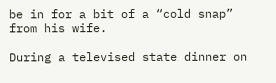be in for a bit of a “cold snap” from his wife.

During a televised state dinner on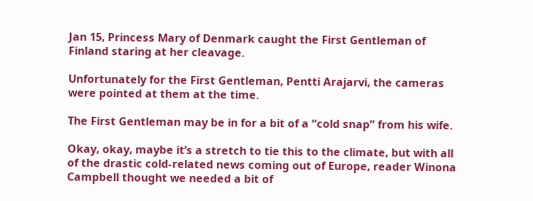Jan 15, Princess Mary of Denmark caught the First Gentleman of Finland staring at her cleavage.

Unfortunately for the First Gentleman, Pentti Arajarvi, the cameras were pointed at them at the time.

The First Gentleman may be in for a bit of a “cold snap” from his wife.

Okay, okay, maybe it’s a stretch to tie this to the climate, but with all of the drastic cold-related news coming out of Europe, reader Winona Campbell thought we needed a bit of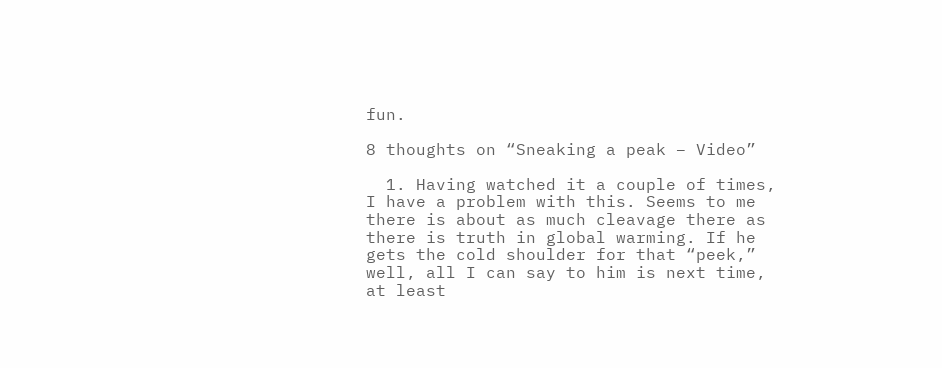fun.

8 thoughts on “Sneaking a peak – Video”

  1. Having watched it a couple of times, I have a problem with this. Seems to me there is about as much cleavage there as there is truth in global warming. If he gets the cold shoulder for that “peek,” well, all I can say to him is next time, at least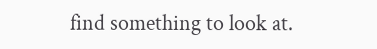find something to look at.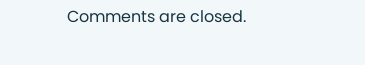Comments are closed.